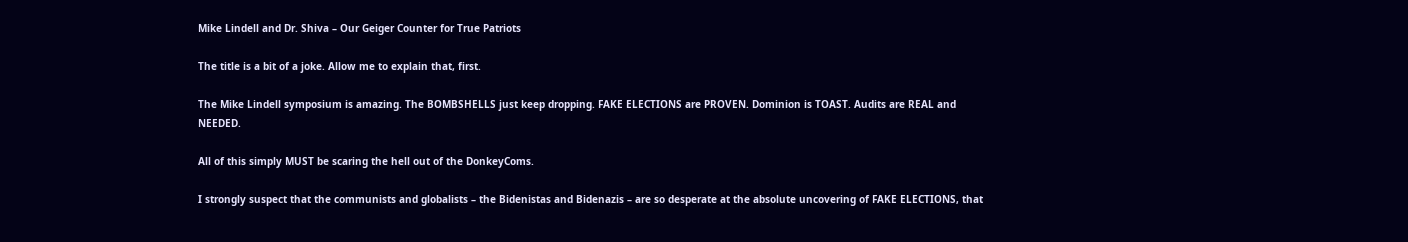Mike Lindell and Dr. Shiva – Our Geiger Counter for True Patriots

The title is a bit of a joke. Allow me to explain that, first.

The Mike Lindell symposium is amazing. The BOMBSHELLS just keep dropping. FAKE ELECTIONS are PROVEN. Dominion is TOAST. Audits are REAL and NEEDED.

All of this simply MUST be scaring the hell out of the DonkeyComs.

I strongly suspect that the communists and globalists – the Bidenistas and Bidenazis – are so desperate at the absolute uncovering of FAKE ELECTIONS, that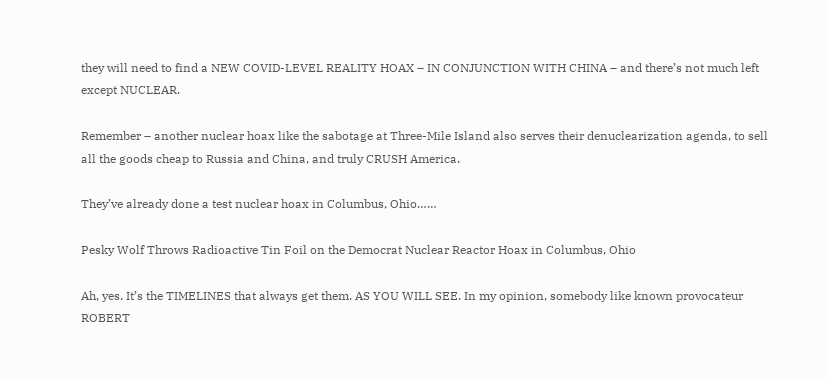they will need to find a NEW COVID-LEVEL REALITY HOAX – IN CONJUNCTION WITH CHINA – and there’s not much left except NUCLEAR.

Remember – another nuclear hoax like the sabotage at Three-Mile Island also serves their denuclearization agenda, to sell all the goods cheap to Russia and China, and truly CRUSH America.

They’ve already done a test nuclear hoax in Columbus, Ohio……

Pesky Wolf Throws Radioactive Tin Foil on the Democrat Nuclear Reactor Hoax in Columbus, Ohio

Ah, yes. It’s the TIMELINES that always get them. AS YOU WILL SEE. In my opinion, somebody like known provocateur ROBERT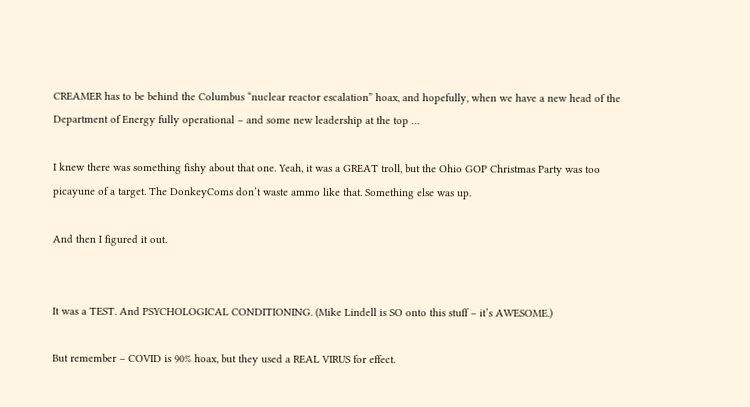CREAMER has to be behind the Columbus “nuclear reactor escalation” hoax, and hopefully, when we have a new head of the Department of Energy fully operational – and some new leadership at the top …

I knew there was something fishy about that one. Yeah, it was a GREAT troll, but the Ohio GOP Christmas Party was too picayune of a target. The DonkeyComs don’t waste ammo like that. Something else was up.

And then I figured it out.


It was a TEST. And PSYCHOLOGICAL CONDITIONING. (Mike Lindell is SO onto this stuff – it’s AWESOME.)

But remember – COVID is 90% hoax, but they used a REAL VIRUS for effect.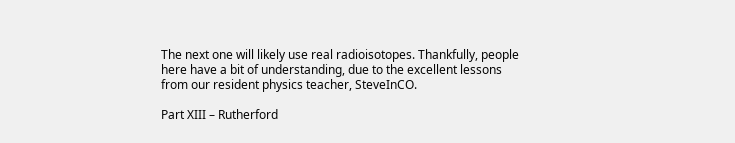The next one will likely use real radioisotopes. Thankfully, people here have a bit of understanding, due to the excellent lessons from our resident physics teacher, SteveInCO.

Part XIII – Rutherford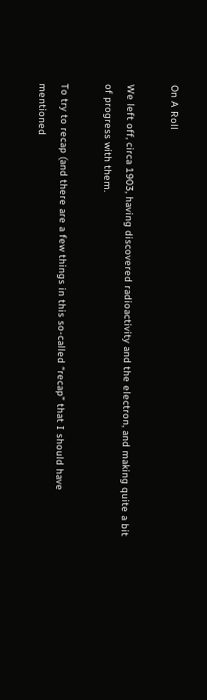On A Roll

We left off, circa 1903, having discovered radioactivity and the electron, and making quite a bit of progress with them.

To try to recap (and there are a few things in this so-called “recap” that I should have mentioned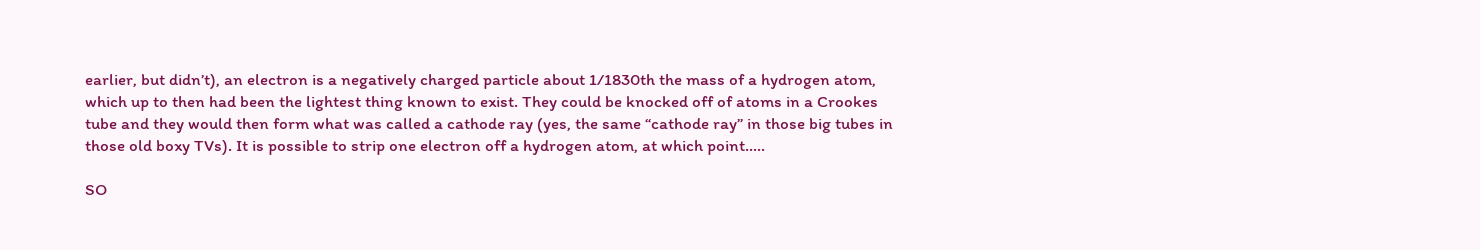earlier, but didn’t), an electron is a negatively charged particle about 1/1830th the mass of a hydrogen atom, which up to then had been the lightest thing known to exist. They could be knocked off of atoms in a Crookes tube and they would then form what was called a cathode ray (yes, the same “cathode ray” in those big tubes in those old boxy TVs). It is possible to strip one electron off a hydrogen atom, at which point…..

SO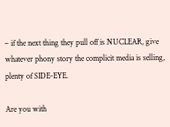– if the next thing they pull off is NUCLEAR, give whatever phony story the complicit media is selling, plenty of SIDE-EYE.

Are you with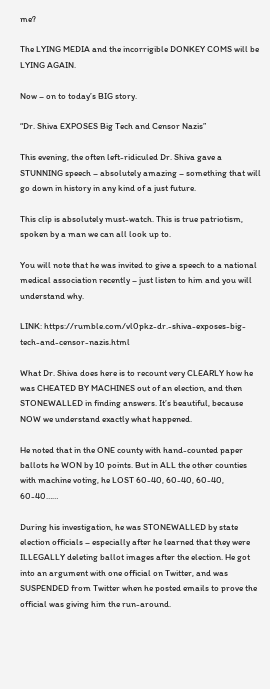me?

The LYING MEDIA and the incorrigible DONKEY COMS will be LYING AGAIN.

Now – on to today’s BIG story.

“Dr. Shiva EXPOSES Big Tech and Censor Nazis”

This evening, the often left-ridiculed Dr. Shiva gave a STUNNING speech – absolutely amazing – something that will go down in history in any kind of a just future.

This clip is absolutely must-watch. This is true patriotism, spoken by a man we can all look up to.

You will note that he was invited to give a speech to a national medical association recently – just listen to him and you will understand why.

LINK: https://rumble.com/vl0pkz-dr.-shiva-exposes-big-tech-and-censor-nazis.html

What Dr. Shiva does here is to recount very CLEARLY how he was CHEATED BY MACHINES out of an election, and then STONEWALLED in finding answers. It’s beautiful, because NOW we understand exactly what happened.

He noted that in the ONE county with hand-counted paper ballots he WON by 10 points. But in ALL the other counties with machine voting, he LOST 60-40, 60-40, 60-40, 60-40……

During his investigation, he was STONEWALLED by state election officials – especially after he learned that they were ILLEGALLY deleting ballot images after the election. He got into an argument with one official on Twitter, and was SUSPENDED from Twitter when he posted emails to prove the official was giving him the run-around.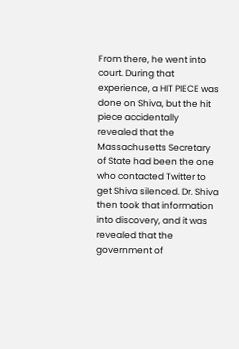From there, he went into court. During that experience, a HIT PIECE was done on Shiva, but the hit piece accidentally revealed that the Massachusetts Secretary of State had been the one who contacted Twitter to get Shiva silenced. Dr. Shiva then took that information into discovery, and it was revealed that the government of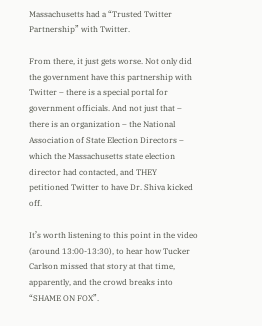Massachusetts had a “Trusted Twitter Partnership” with Twitter.

From there, it just gets worse. Not only did the government have this partnership with Twitter – there is a special portal for government officials. And not just that – there is an organization – the National Association of State Election Directors – which the Massachusetts state election director had contacted, and THEY petitioned Twitter to have Dr. Shiva kicked off.

It’s worth listening to this point in the video (around 13:00-13:30), to hear how Tucker Carlson missed that story at that time, apparently, and the crowd breaks into “SHAME ON FOX”.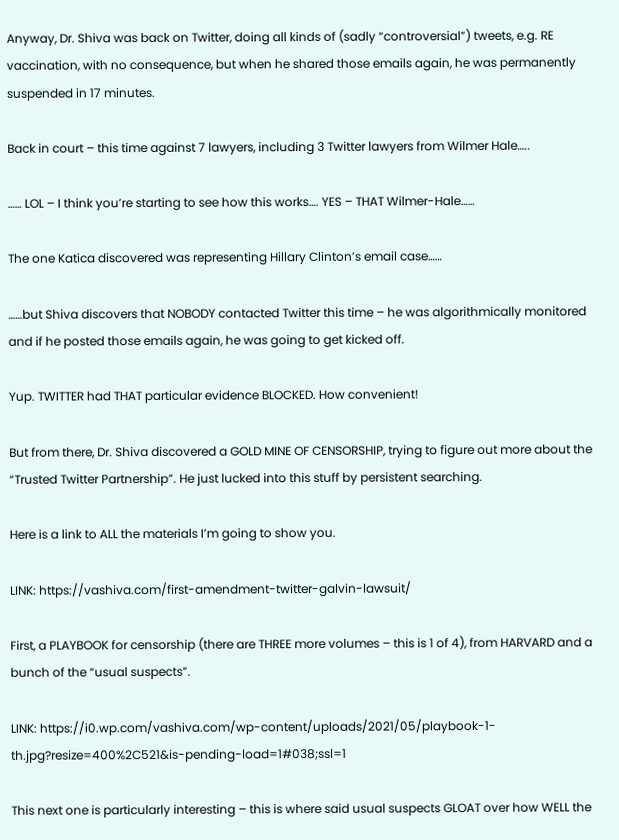Anyway, Dr. Shiva was back on Twitter, doing all kinds of (sadly “controversial”) tweets, e.g. RE vaccination, with no consequence, but when he shared those emails again, he was permanently suspended in 17 minutes.

Back in court – this time against 7 lawyers, including 3 Twitter lawyers from Wilmer Hale…..

…… LOL – I think you’re starting to see how this works…. YES – THAT Wilmer-Hale……

The one Katica discovered was representing Hillary Clinton’s email case……

……but Shiva discovers that NOBODY contacted Twitter this time – he was algorithmically monitored and if he posted those emails again, he was going to get kicked off.

Yup. TWITTER had THAT particular evidence BLOCKED. How convenient!

But from there, Dr. Shiva discovered a GOLD MINE OF CENSORSHIP, trying to figure out more about the “Trusted Twitter Partnership”. He just lucked into this stuff by persistent searching.

Here is a link to ALL the materials I’m going to show you.

LINK: https://vashiva.com/first-amendment-twitter-galvin-lawsuit/

First, a PLAYBOOK for censorship (there are THREE more volumes – this is 1 of 4), from HARVARD and a bunch of the “usual suspects”.

LINK: https://i0.wp.com/vashiva.com/wp-content/uploads/2021/05/playbook-1-th.jpg?resize=400%2C521&is-pending-load=1#038;ssl=1

This next one is particularly interesting – this is where said usual suspects GLOAT over how WELL the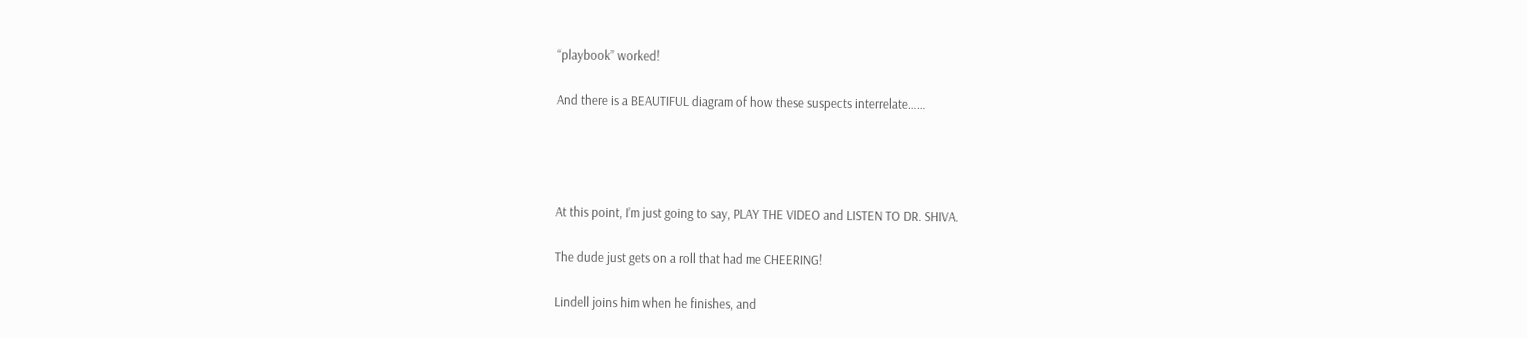“playbook” worked!

And there is a BEAUTIFUL diagram of how these suspects interrelate……




At this point, I’m just going to say, PLAY THE VIDEO and LISTEN TO DR. SHIVA.

The dude just gets on a roll that had me CHEERING!

Lindell joins him when he finishes, and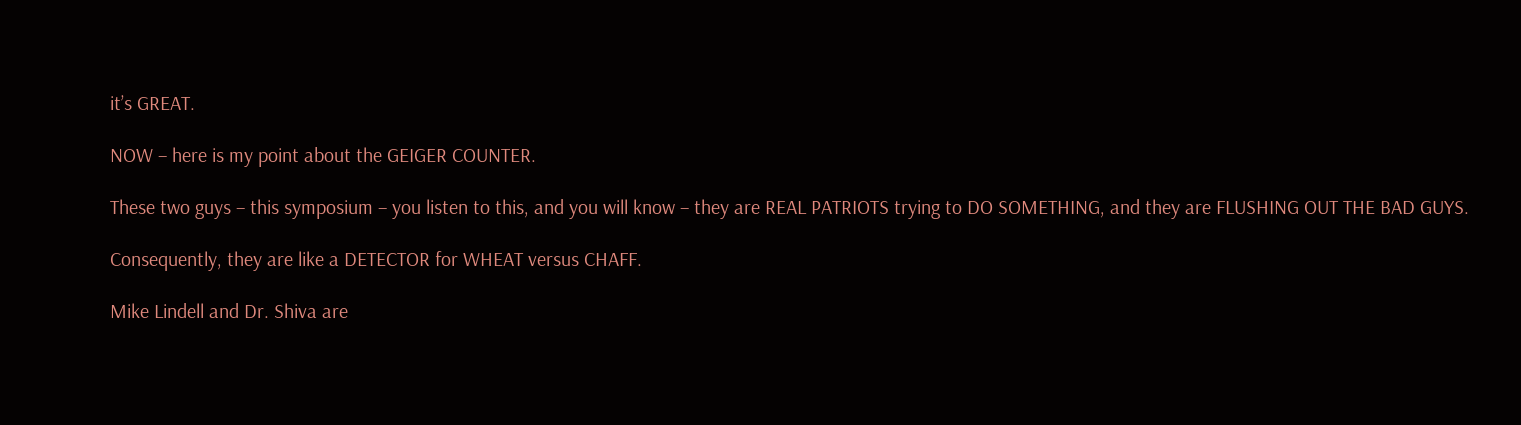it’s GREAT.

NOW – here is my point about the GEIGER COUNTER.

These two guys – this symposium – you listen to this, and you will know – they are REAL PATRIOTS trying to DO SOMETHING, and they are FLUSHING OUT THE BAD GUYS.

Consequently, they are like a DETECTOR for WHEAT versus CHAFF.

Mike Lindell and Dr. Shiva are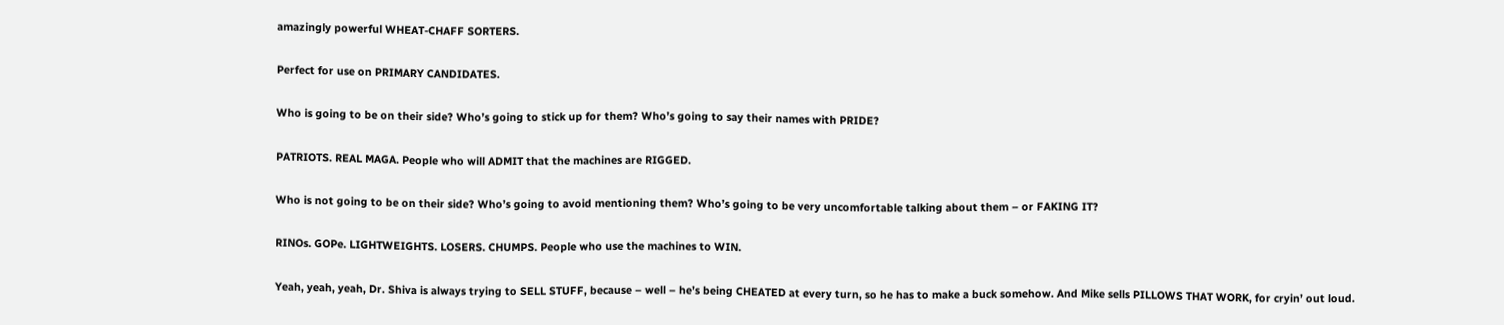amazingly powerful WHEAT-CHAFF SORTERS.

Perfect for use on PRIMARY CANDIDATES.

Who is going to be on their side? Who’s going to stick up for them? Who’s going to say their names with PRIDE?

PATRIOTS. REAL MAGA. People who will ADMIT that the machines are RIGGED.

Who is not going to be on their side? Who’s going to avoid mentioning them? Who’s going to be very uncomfortable talking about them – or FAKING IT?

RINOs. GOPe. LIGHTWEIGHTS. LOSERS. CHUMPS. People who use the machines to WIN.

Yeah, yeah, yeah, Dr. Shiva is always trying to SELL STUFF, because – well – he’s being CHEATED at every turn, so he has to make a buck somehow. And Mike sells PILLOWS THAT WORK, for cryin’ out loud.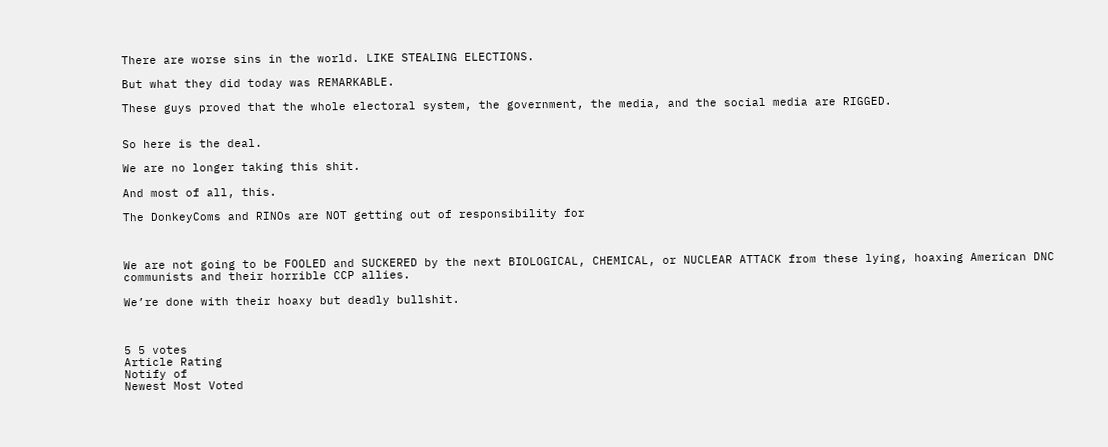There are worse sins in the world. LIKE STEALING ELECTIONS.

But what they did today was REMARKABLE.

These guys proved that the whole electoral system, the government, the media, and the social media are RIGGED.


So here is the deal.

We are no longer taking this shit.

And most of all, this.

The DonkeyComs and RINOs are NOT getting out of responsibility for



We are not going to be FOOLED and SUCKERED by the next BIOLOGICAL, CHEMICAL, or NUCLEAR ATTACK from these lying, hoaxing American DNC communists and their horrible CCP allies.

We’re done with their hoaxy but deadly bullshit.



5 5 votes
Article Rating
Notify of
Newest Most Voted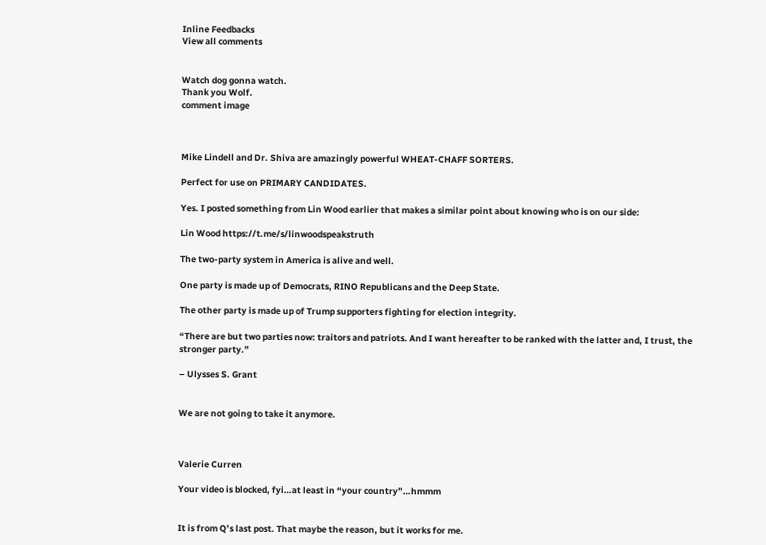Inline Feedbacks
View all comments


Watch dog gonna watch.
Thank you Wolf.
comment image



Mike Lindell and Dr. Shiva are amazingly powerful WHEAT-CHAFF SORTERS.

Perfect for use on PRIMARY CANDIDATES.

Yes. I posted something from Lin Wood earlier that makes a similar point about knowing who is on our side:

Lin Wood https://t.me/s/linwoodspeakstruth

The two-party system in America is alive and well.

One party is made up of Democrats, RINO Republicans and the Deep State.

The other party is made up of Trump supporters fighting for election integrity.

“There are but two parties now: traitors and patriots. And I want hereafter to be ranked with the latter and, I trust, the stronger party.”

– Ulysses S. Grant


We are not going to take it anymore.



Valerie Curren

Your video is blocked, fyi…at least in “your country”…hmmm


It is from Q’s last post. That maybe the reason, but it works for me.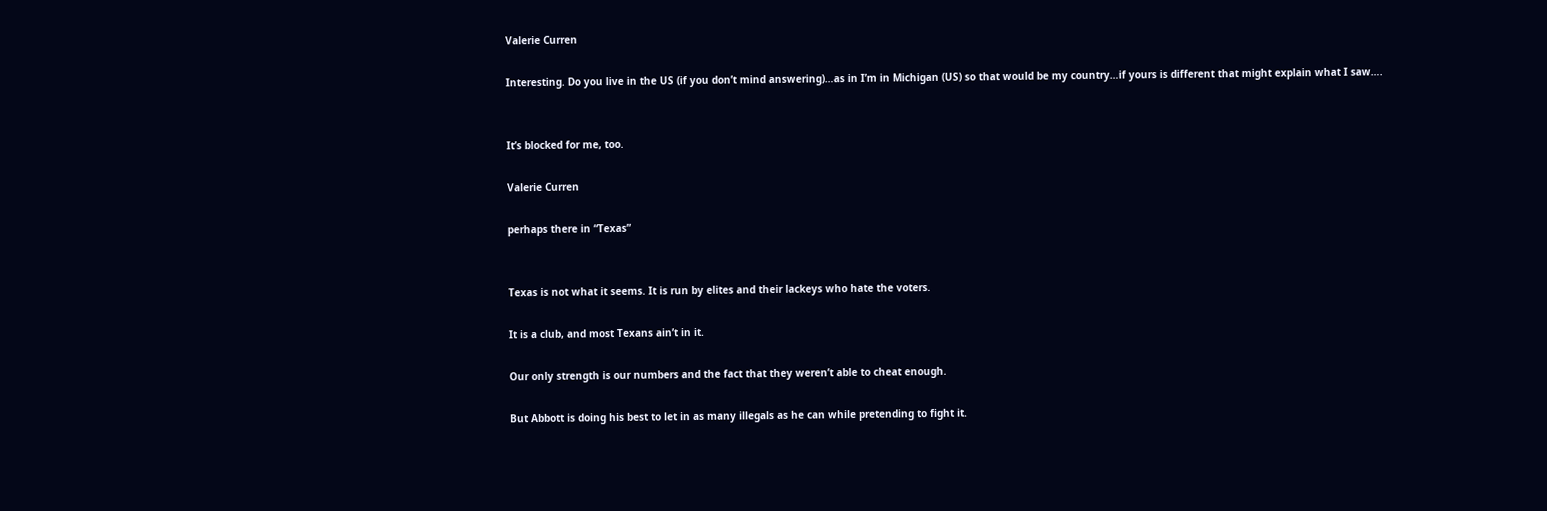Valerie Curren

Interesting. Do you live in the US (if you don’t mind answering)…as in I’m in Michigan (US) so that would be my country…if yours is different that might explain what I saw….


It’s blocked for me, too.

Valerie Curren

perhaps there in “Texas”


Texas is not what it seems. It is run by elites and their lackeys who hate the voters.

It is a club, and most Texans ain’t in it.

Our only strength is our numbers and the fact that they weren’t able to cheat enough.

But Abbott is doing his best to let in as many illegals as he can while pretending to fight it.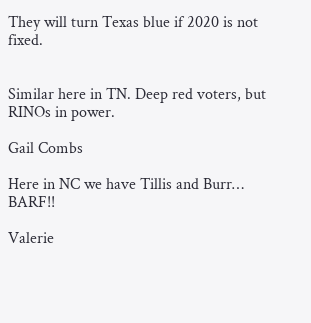They will turn Texas blue if 2020 is not fixed.


Similar here in TN. Deep red voters, but RINOs in power.

Gail Combs

Here in NC we have Tillis and Burr… BARF!!

Valerie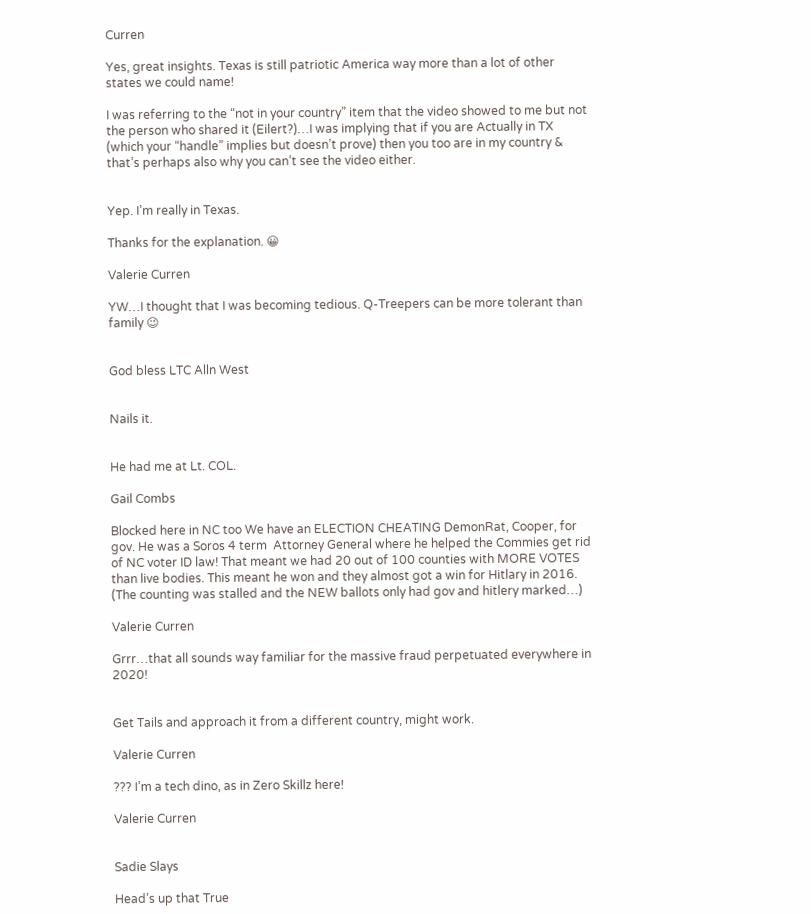Curren

Yes, great insights. Texas is still patriotic America way more than a lot of other states we could name!

I was referring to the “not in your country” item that the video showed to me but not the person who shared it (Eilert?)…I was implying that if you are Actually in TX (which your “handle” implies but doesn’t prove) then you too are in my country & that’s perhaps also why you can’t see the video either.


Yep. I’m really in Texas.

Thanks for the explanation. 😀

Valerie Curren

YW…I thought that I was becoming tedious. Q-Treepers can be more tolerant than family 😉


God bless LTC Alln West


Nails it.


He had me at Lt. COL.

Gail Combs

Blocked here in NC too We have an ELECTION CHEATING DemonRat, Cooper, for gov. He was a Soros 4 term  Attorney General where he helped the Commies get rid of NC voter ID law! That meant we had 20 out of 100 counties with MORE VOTES than live bodies. This meant he won and they almost got a win for Hitlary in 2016. (The counting was stalled and the NEW ballots only had gov and hitlery marked…)

Valerie Curren

Grrr…that all sounds way familiar for the massive fraud perpetuated everywhere in 2020!


Get Tails and approach it from a different country, might work.

Valerie Curren

??? I’m a tech dino, as in Zero Skillz here!

Valerie Curren


Sadie Slays

Head’s up that True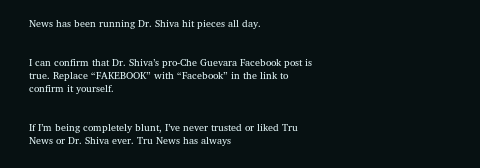News has been running Dr. Shiva hit pieces all day.


I can confirm that Dr. Shiva’s pro-Che Guevara Facebook post is true. Replace “FAKEBOOK” with “Facebook” in the link to confirm it yourself.


If I’m being completely blunt, I’ve never trusted or liked Tru News or Dr. Shiva ever. Tru News has always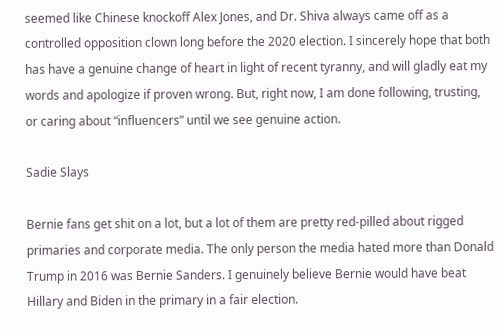seemed like Chinese knockoff Alex Jones, and Dr. Shiva always came off as a controlled opposition clown long before the 2020 election. I sincerely hope that both has have a genuine change of heart in light of recent tyranny, and will gladly eat my words and apologize if proven wrong. But, right now, I am done following, trusting, or caring about “influencers” until we see genuine action.

Sadie Slays

Bernie fans get shit on a lot, but a lot of them are pretty red-pilled about rigged primaries and corporate media. The only person the media hated more than Donald Trump in 2016 was Bernie Sanders. I genuinely believe Bernie would have beat Hillary and Biden in the primary in a fair election.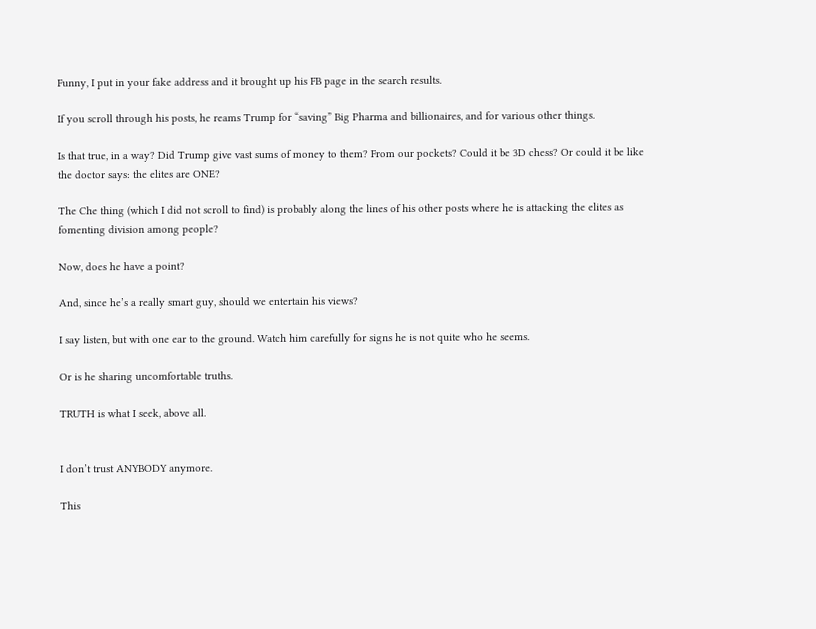Funny, I put in your fake address and it brought up his FB page in the search results.

If you scroll through his posts, he reams Trump for “saving” Big Pharma and billionaires, and for various other things.

Is that true, in a way? Did Trump give vast sums of money to them? From our pockets? Could it be 3D chess? Or could it be like the doctor says: the elites are ONE?

The Che thing (which I did not scroll to find) is probably along the lines of his other posts where he is attacking the elites as fomenting division among people?

Now, does he have a point?

And, since he’s a really smart guy, should we entertain his views?

I say listen, but with one ear to the ground. Watch him carefully for signs he is not quite who he seems.

Or is he sharing uncomfortable truths.

TRUTH is what I seek, above all.


I don’t trust ANYBODY anymore.

This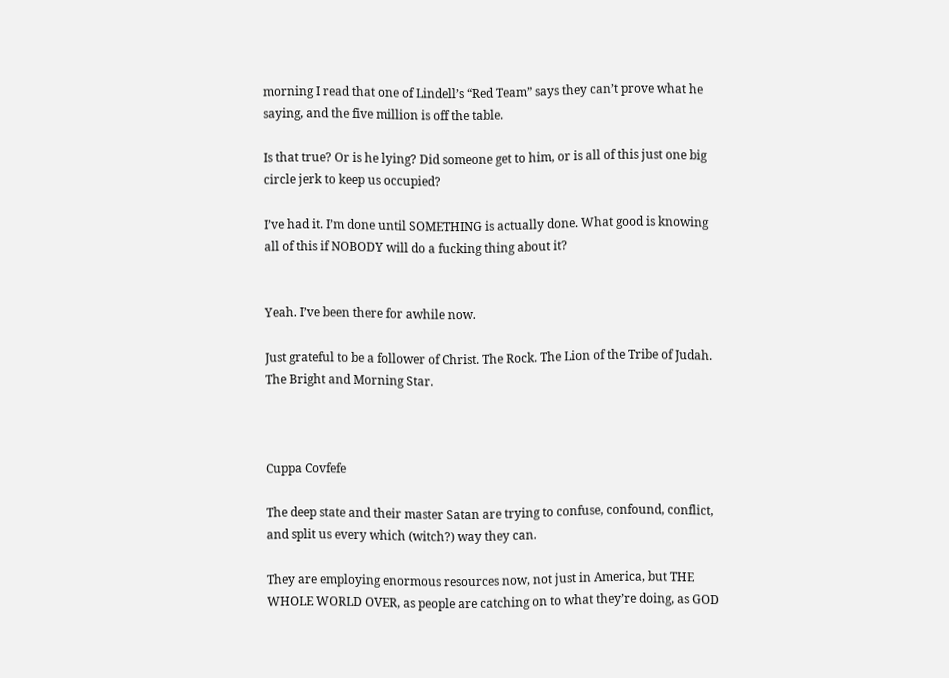morning I read that one of Lindell’s “Red Team” says they can’t prove what he saying, and the five million is off the table.

Is that true? Or is he lying? Did someone get to him, or is all of this just one big circle jerk to keep us occupied?

I’ve had it. I’m done until SOMETHING is actually done. What good is knowing all of this if NOBODY will do a fucking thing about it?


Yeah. I’ve been there for awhile now.

Just grateful to be a follower of Christ. The Rock. The Lion of the Tribe of Judah. The Bright and Morning Star.



Cuppa Covfefe

The deep state and their master Satan are trying to confuse, confound, conflict, and split us every which (witch?) way they can.

They are employing enormous resources now, not just in America, but THE WHOLE WORLD OVER, as people are catching on to what they’re doing, as GOD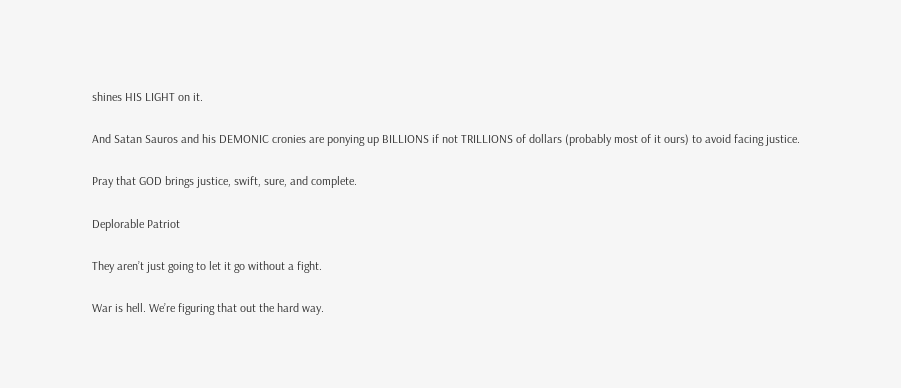shines HIS LIGHT on it.

And Satan Sauros and his DEMONIC cronies are ponying up BILLIONS if not TRILLIONS of dollars (probably most of it ours) to avoid facing justice.

Pray that GOD brings justice, swift, sure, and complete.

Deplorable Patriot

They aren’t just going to let it go without a fight.

War is hell. We’re figuring that out the hard way.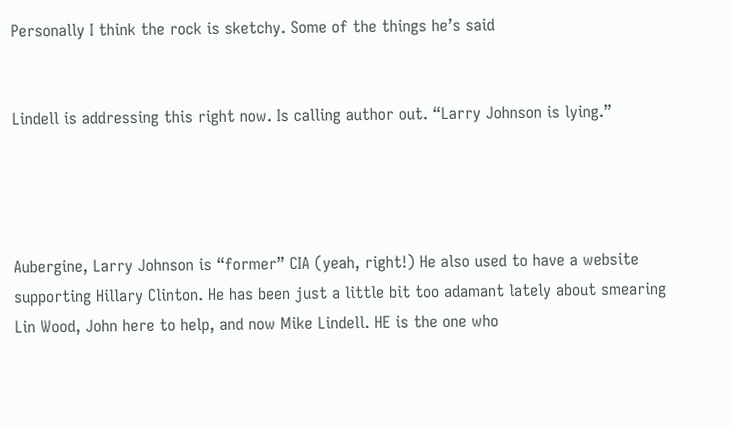Personally I think the rock is sketchy. Some of the things he’s said


Lindell is addressing this right now. Is calling author out. “Larry Johnson is lying.”




Aubergine, Larry Johnson is “former” CIA (yeah, right!) He also used to have a website supporting Hillary Clinton. He has been just a little bit too adamant lately about smearing Lin Wood, John here to help, and now Mike Lindell. HE is the one who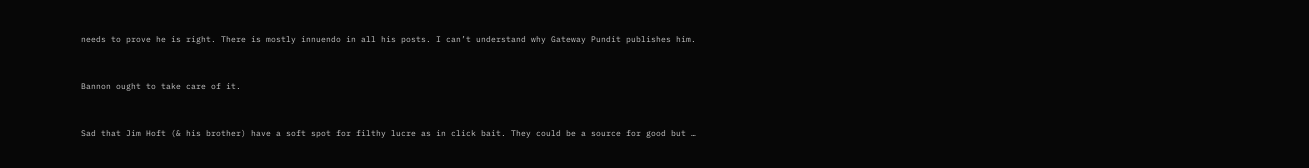needs to prove he is right. There is mostly innuendo in all his posts. I can’t understand why Gateway Pundit publishes him.


Bannon ought to take care of it.


Sad that Jim Hoft (& his brother) have a soft spot for filthy lucre as in click bait. They could be a source for good but …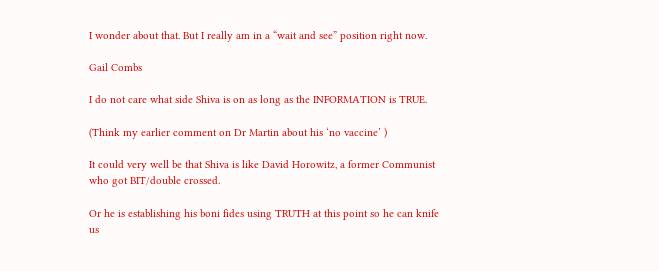I wonder about that. But I really am in a “wait and see” position right now.

Gail Combs

I do not care what side Shiva is on as long as the INFORMATION is TRUE.

(Think my earlier comment on Dr Martin about his ‘no vaccine’ )

It could very well be that Shiva is like David Horowitz, a former Communist who got BIT/double crossed.

Or he is establishing his boni fides using TRUTH at this point so he can knife us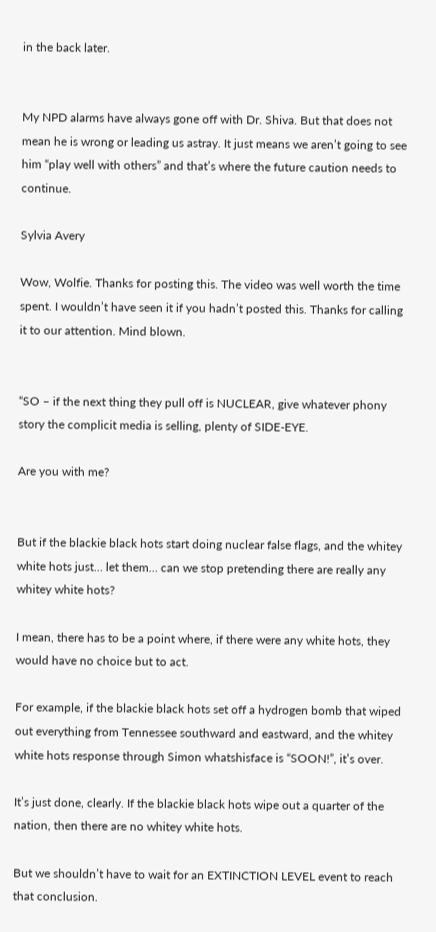in the back later.


My NPD alarms have always gone off with Dr. Shiva. But that does not mean he is wrong or leading us astray. It just means we aren’t going to see him “play well with others” and that’s where the future caution needs to continue.

Sylvia Avery

Wow, Wolfie. Thanks for posting this. The video was well worth the time spent. I wouldn’t have seen it if you hadn’t posted this. Thanks for calling it to our attention. Mind blown.


“SO – if the next thing they pull off is NUCLEAR, give whatever phony story the complicit media is selling, plenty of SIDE-EYE.

Are you with me?


But if the blackie black hots start doing nuclear false flags, and the whitey white hots just… let them… can we stop pretending there are really any whitey white hots?

I mean, there has to be a point where, if there were any white hots, they would have no choice but to act.

For example, if the blackie black hots set off a hydrogen bomb that wiped out everything from Tennessee southward and eastward, and the whitey white hots response through Simon whatshisface is “SOON!”, it’s over.

It’s just done, clearly. If the blackie black hots wipe out a quarter of the nation, then there are no whitey white hots.

But we shouldn’t have to wait for an EXTINCTION LEVEL event to reach that conclusion.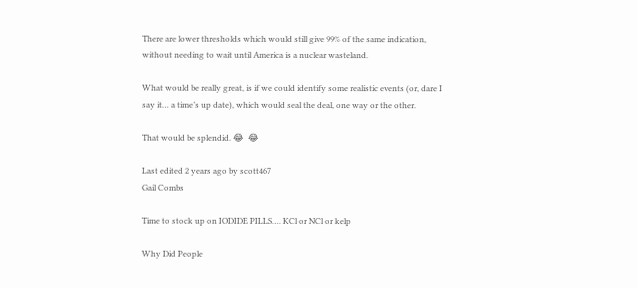There are lower thresholds which would still give 99% of the same indication, without needing to wait until America is a nuclear wasteland.

What would be really great, is if we could identify some realistic events (or, dare I say it… a time’s up date), which would seal the deal, one way or the other.

That would be splendid. 😂  😂

Last edited 2 years ago by scott467
Gail Combs

Time to stock up on IODIDE PILLS…. KCl or NCl or kelp

Why Did People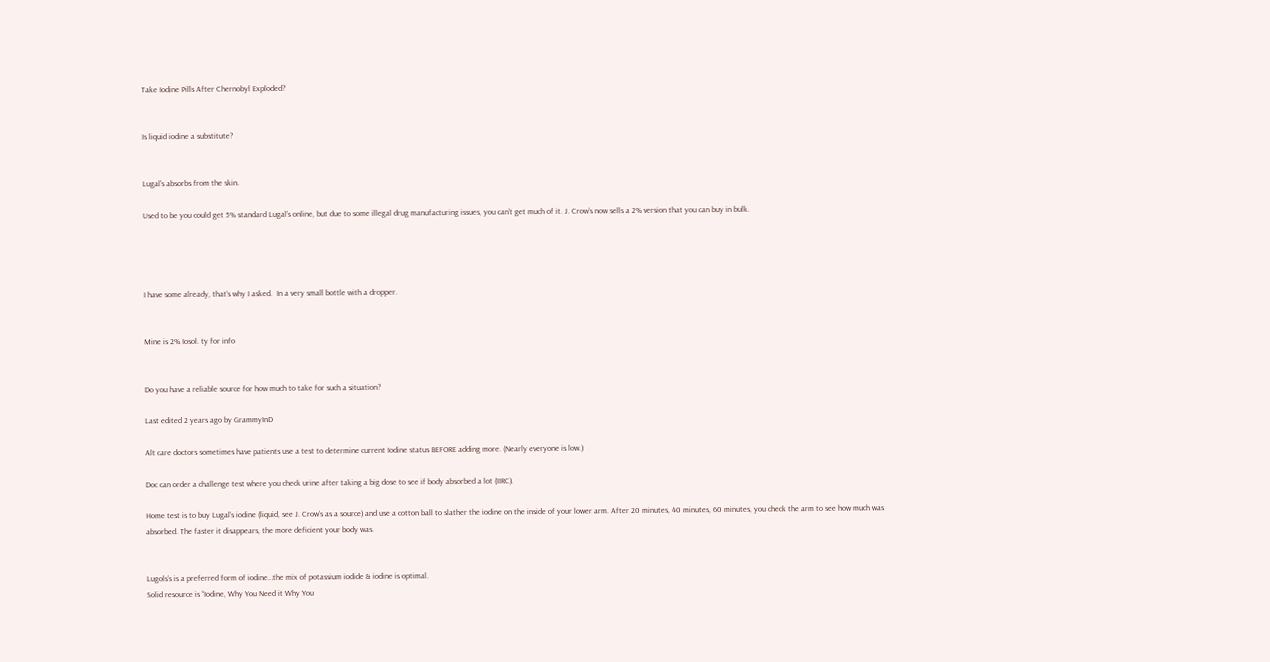Take Iodine Pills After Chernobyl Exploded?


Is liquid iodine a substitute?


Lugal’s absorbs from the skin.

Used to be you could get 5% standard Lugal’s online, but due to some illegal drug manufacturing issues, you can’t get much of it. J. Crow’s now sells a 2% version that you can buy in bulk.




I have some already, that’s why I asked.  In a very small bottle with a dropper.


Mine is 2% Iosol. ty for info


Do you have a reliable source for how much to take for such a situation?

Last edited 2 years ago by GrammyInD

Alt care doctors sometimes have patients use a test to determine current Iodine status BEFORE adding more. (Nearly everyone is low.)

Doc can order a challenge test where you check urine after taking a big dose to see if body absorbed a lot (IIRC).

Home test is to buy Lugal’s iodine (liquid, see J. Crow’s as a source) and use a cotton ball to slather the iodine on the inside of your lower arm. After 20 minutes, 40 minutes, 60 minutes, you check the arm to see how much was absorbed. The faster it disappears, the more deficient your body was.


Lugols’s is a preferred form of iodine…the mix of potassium iodide & iodine is optimal.
Solid resource is “Iodine, Why You Need it Why You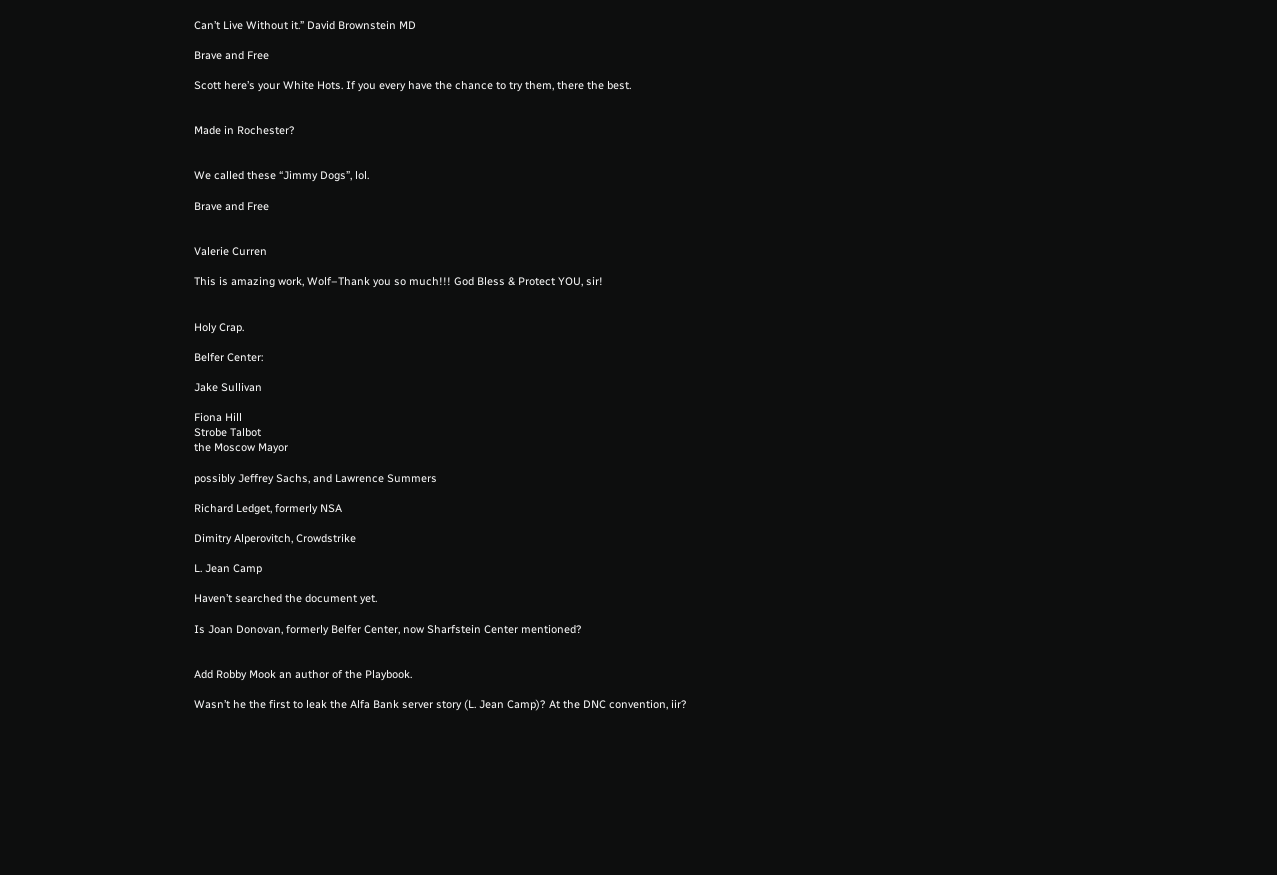Can’t Live Without it.” David Brownstein MD

Brave and Free

Scott here’s your White Hots. If you every have the chance to try them, there the best.


Made in Rochester?


We called these “Jimmy Dogs”, lol.

Brave and Free


Valerie Curren

This is amazing work, Wolf–Thank you so much!!! God Bless & Protect YOU, sir!


Holy Crap.

Belfer Center:

Jake Sullivan

Fiona Hill
Strobe Talbot
the Moscow Mayor

possibly Jeffrey Sachs, and Lawrence Summers

Richard Ledget, formerly NSA

Dimitry Alperovitch, Crowdstrike

L. Jean Camp

Haven’t searched the document yet.

Is Joan Donovan, formerly Belfer Center, now Sharfstein Center mentioned?


Add Robby Mook an author of the Playbook.

Wasn’t he the first to leak the Alfa Bank server story (L. Jean Camp)? At the DNC convention, iir?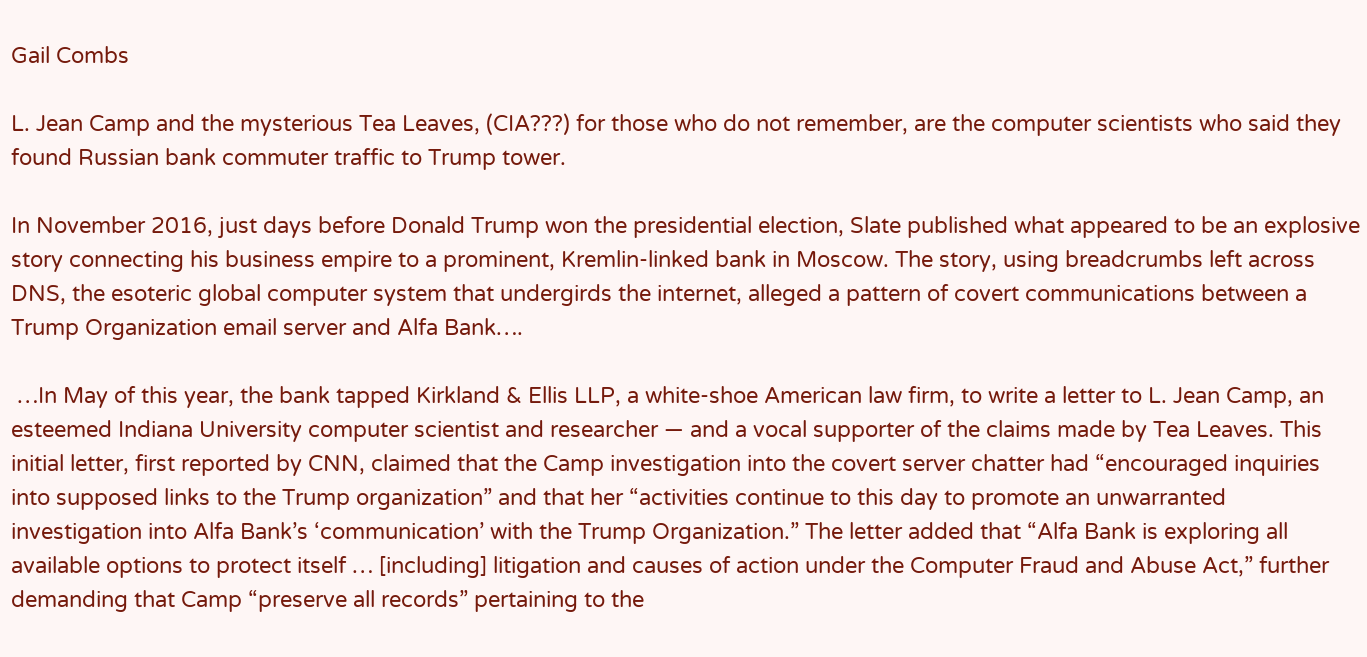Gail Combs

L. Jean Camp and the mysterious Tea Leaves, (CIA???) for those who do not remember, are the computer scientists who said they found Russian bank commuter traffic to Trump tower.

In November 2016, just days before Donald Trump won the presidential election, Slate published what appeared to be an explosive story connecting his business empire to a prominent, Kremlin-linked bank in Moscow. The story, using breadcrumbs left across DNS, the esoteric global computer system that undergirds the internet, alleged a pattern of covert communications between a Trump Organization email server and Alfa Bank….

 …In May of this year, the bank tapped Kirkland & Ellis LLP, a white-shoe American law firm, to write a letter to L. Jean Camp, an esteemed Indiana University computer scientist and researcher — and a vocal supporter of the claims made by Tea Leaves. This initial letter, first reported by CNN, claimed that the Camp investigation into the covert server chatter had “encouraged inquiries into supposed links to the Trump organization” and that her “activities continue to this day to promote an unwarranted investigation into Alfa Bank’s ‘communication’ with the Trump Organization.” The letter added that “Alfa Bank is exploring all available options to protect itself … [including] litigation and causes of action under the Computer Fraud and Abuse Act,” further demanding that Camp “preserve all records” pertaining to the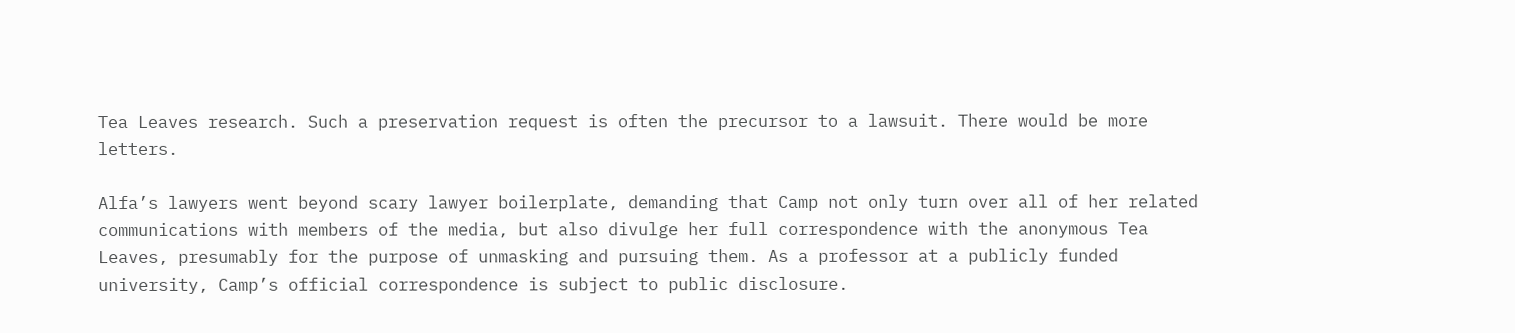Tea Leaves research. Such a preservation request is often the precursor to a lawsuit. There would be more letters.

Alfa’s lawyers went beyond scary lawyer boilerplate, demanding that Camp not only turn over all of her related communications with members of the media, but also divulge her full correspondence with the anonymous Tea Leaves, presumably for the purpose of unmasking and pursuing them. As a professor at a publicly funded university, Camp’s official correspondence is subject to public disclosure.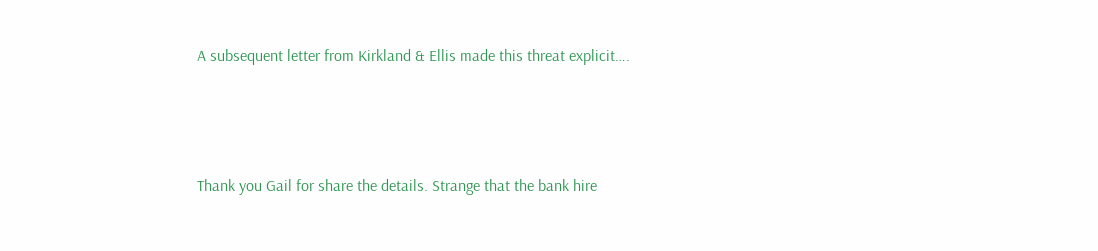A subsequent letter from Kirkland & Ellis made this threat explicit….




Thank you Gail for share the details. Strange that the bank hire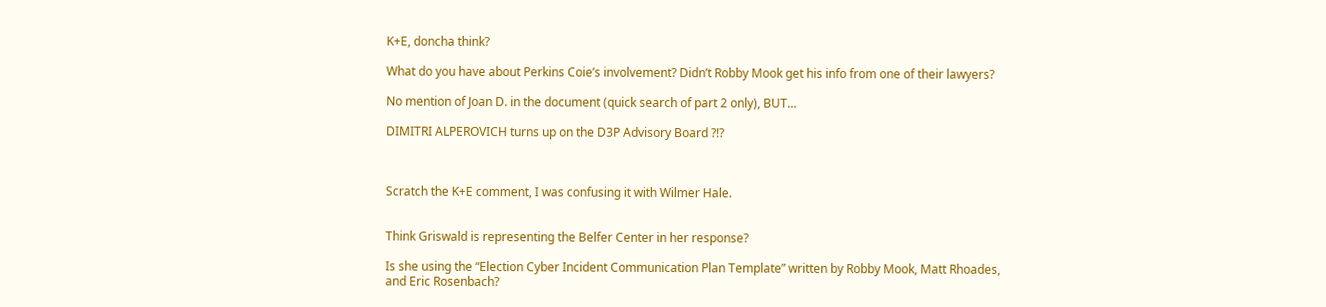K+E, doncha think?

What do you have about Perkins Coie’s involvement? Didn’t Robby Mook get his info from one of their lawyers?

No mention of Joan D. in the document (quick search of part 2 only), BUT…

DIMITRI ALPEROVICH turns up on the D3P Advisory Board ?!?



Scratch the K+E comment, I was confusing it with Wilmer Hale.


Think Griswald is representing the Belfer Center in her response?

Is she using the “Election Cyber Incident Communication Plan Template” written by Robby Mook, Matt Rhoades, and Eric Rosenbach?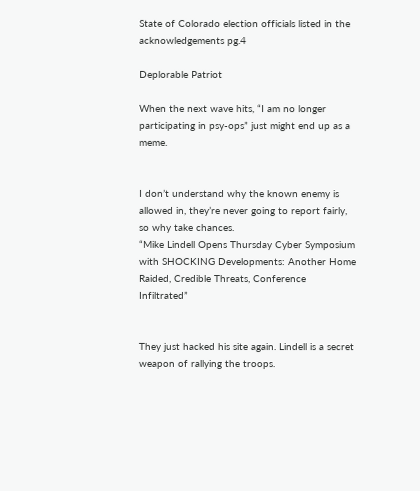State of Colorado election officials listed in the acknowledgements pg.4

Deplorable Patriot

When the next wave hits, “I am no longer participating in psy-ops” just might end up as a meme.


I don’t understand why the known enemy is allowed in, they’re never going to report fairly, so why take chances.
“Mike Lindell Opens Thursday Cyber Symposium with SHOCKING Developments: Another Home Raided, Credible Threats, Conference Infiltrated”


They just hacked his site again. Lindell is a secret weapon of rallying the troops.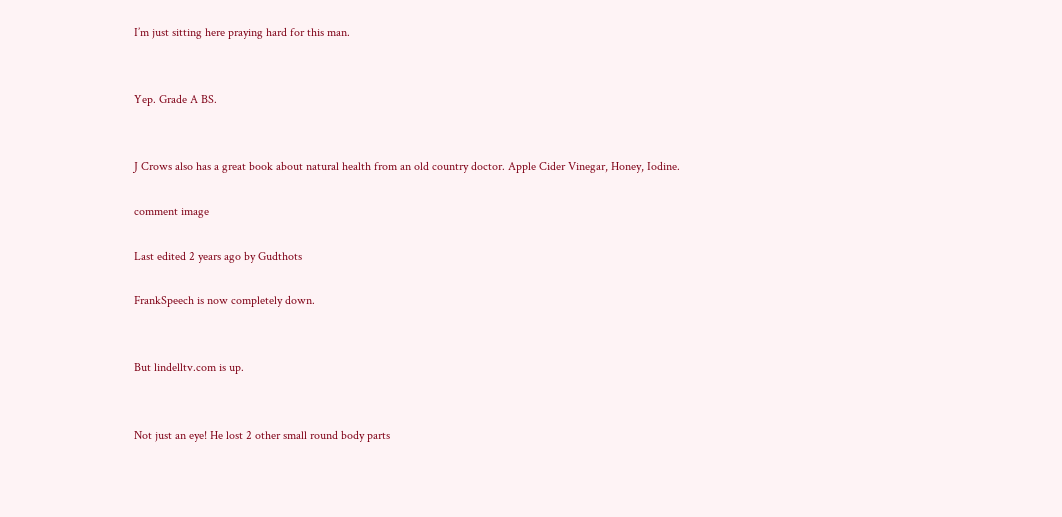I’m just sitting here praying hard for this man.


Yep. Grade A BS.


J Crows also has a great book about natural health from an old country doctor. Apple Cider Vinegar, Honey, Iodine.

comment image

Last edited 2 years ago by Gudthots

FrankSpeech is now completely down.


But lindelltv.com is up.


Not just an eye! He lost 2 other small round body parts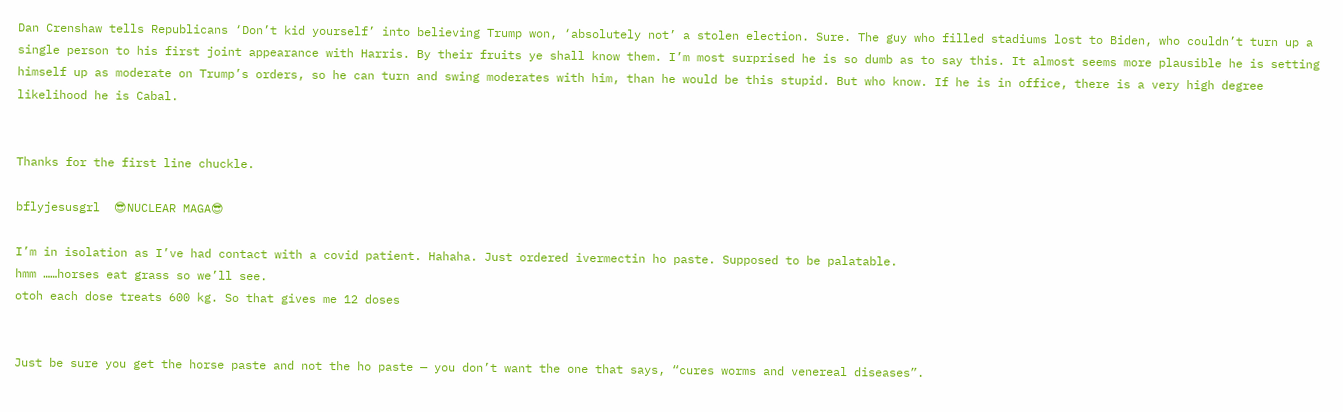Dan Crenshaw tells Republicans ‘Don’t kid yourself’ into believing Trump won, ‘absolutely not’ a stolen election. Sure. The guy who filled stadiums lost to Biden, who couldn’t turn up a single person to his first joint appearance with Harris. By their fruits ye shall know them. I’m most surprised he is so dumb as to say this. It almost seems more plausible he is setting himself up as moderate on Trump’s orders, so he can turn and swing moderates with him, than he would be this stupid. But who know. If he is in office, there is a very high degree likelihood he is Cabal.


Thanks for the first line chuckle.

bflyjesusgrl  😎NUCLEAR MAGA😎

I’m in isolation as I’ve had contact with a covid patient. Hahaha. Just ordered ivermectin ho paste. Supposed to be palatable.
hmm ……horses eat grass so we’ll see.
otoh each dose treats 600 kg. So that gives me 12 doses


Just be sure you get the horse paste and not the ho paste — you don’t want the one that says, “cures worms and venereal diseases”.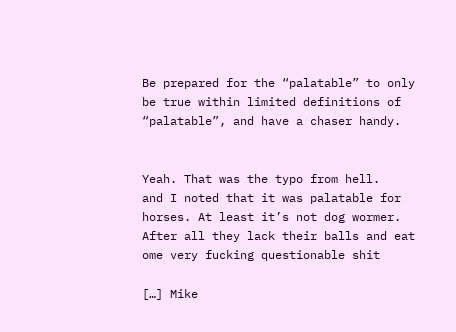Be prepared for the “palatable” to only be true within limited definitions of “palatable”, and have a chaser handy.


Yeah. That was the typo from hell.
and I noted that it was palatable for horses. At least it’s not dog wormer. After all they lack their balls and eat ome very fucking questionable shit

[…] Mike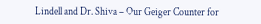Lindell and Dr. Shiva – Our Geiger Counter for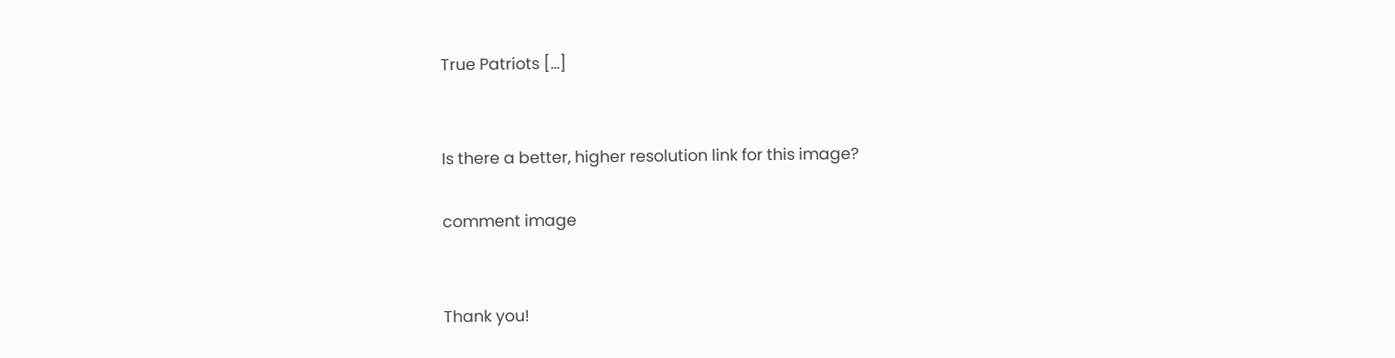True Patriots […]


Is there a better, higher resolution link for this image?

comment image


Thank you!